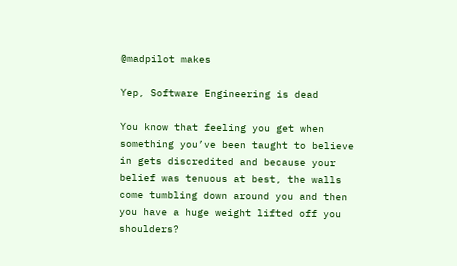@madpilot makes

Yep, Software Engineering is dead

You know that feeling you get when something you’ve been taught to believe in gets discredited and because your belief was tenuous at best, the walls come tumbling down around you and then you have a huge weight lifted off you shoulders?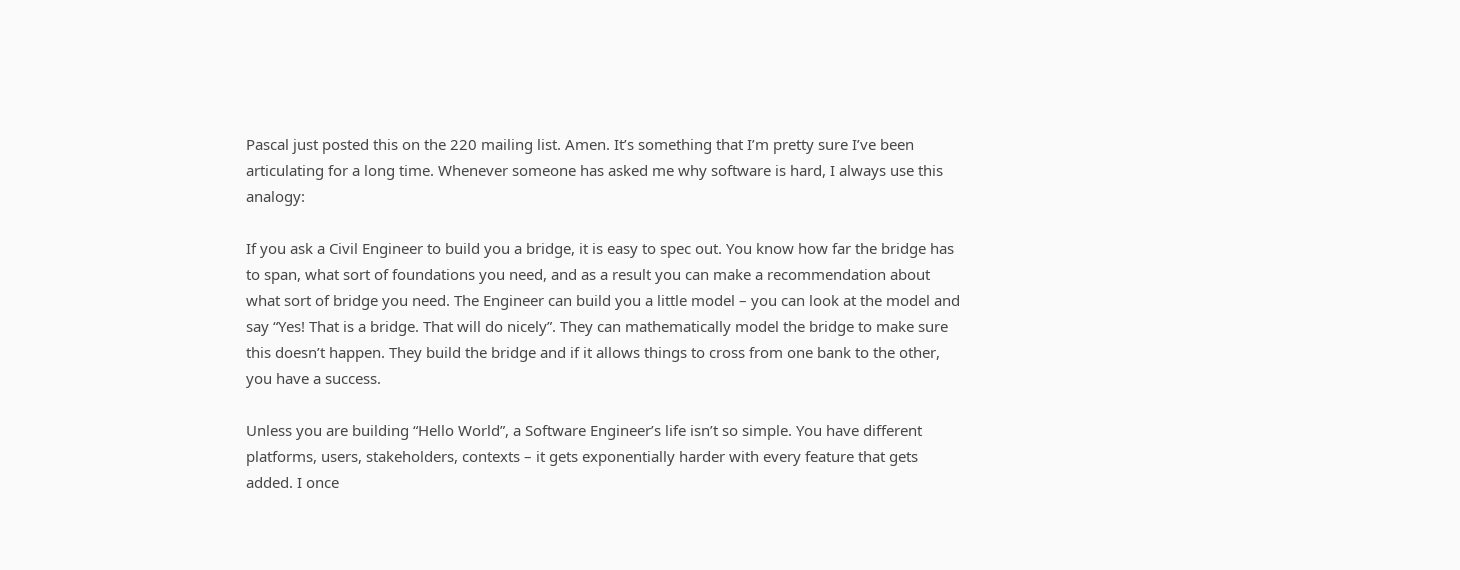Pascal just posted this on the 220 mailing list. Amen. It’s something that I’m pretty sure I’ve been articulating for a long time. Whenever someone has asked me why software is hard, I always use this analogy:

If you ask a Civil Engineer to build you a bridge, it is easy to spec out. You know how far the bridge has to span, what sort of foundations you need, and as a result you can make a recommendation about what sort of bridge you need. The Engineer can build you a little model – you can look at the model and say “Yes! That is a bridge. That will do nicely”. They can mathematically model the bridge to make sure this doesn’t happen. They build the bridge and if it allows things to cross from one bank to the other, you have a success.

Unless you are building “Hello World”, a Software Engineer’s life isn’t so simple. You have different platforms, users, stakeholders, contexts – it gets exponentially harder with every feature that gets added. I once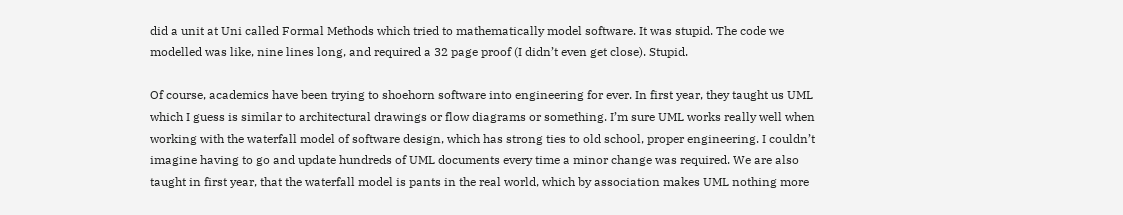did a unit at Uni called Formal Methods which tried to mathematically model software. It was stupid. The code we modelled was like, nine lines long, and required a 32 page proof (I didn’t even get close). Stupid.

Of course, academics have been trying to shoehorn software into engineering for ever. In first year, they taught us UML which I guess is similar to architectural drawings or flow diagrams or something. I’m sure UML works really well when working with the waterfall model of software design, which has strong ties to old school, proper engineering. I couldn’t imagine having to go and update hundreds of UML documents every time a minor change was required. We are also taught in first year, that the waterfall model is pants in the real world, which by association makes UML nothing more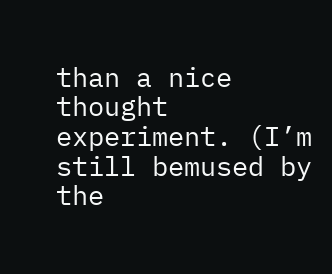than a nice thought experiment. (I’m still bemused by the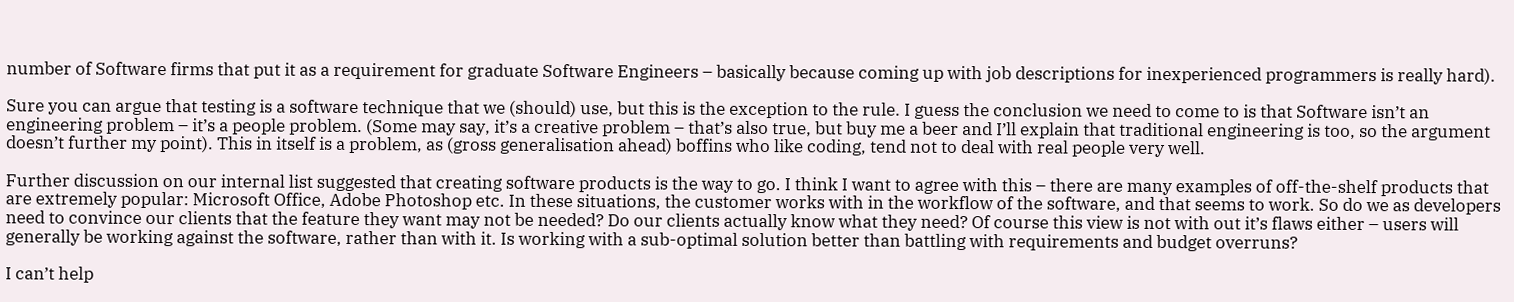number of Software firms that put it as a requirement for graduate Software Engineers – basically because coming up with job descriptions for inexperienced programmers is really hard).

Sure you can argue that testing is a software technique that we (should) use, but this is the exception to the rule. I guess the conclusion we need to come to is that Software isn’t an engineering problem – it’s a people problem. (Some may say, it’s a creative problem – that’s also true, but buy me a beer and I’ll explain that traditional engineering is too, so the argument doesn’t further my point). This in itself is a problem, as (gross generalisation ahead) boffins who like coding, tend not to deal with real people very well.

Further discussion on our internal list suggested that creating software products is the way to go. I think I want to agree with this – there are many examples of off-the-shelf products that are extremely popular: Microsoft Office, Adobe Photoshop etc. In these situations, the customer works with in the workflow of the software, and that seems to work. So do we as developers need to convince our clients that the feature they want may not be needed? Do our clients actually know what they need? Of course this view is not with out it’s flaws either – users will generally be working against the software, rather than with it. Is working with a sub-optimal solution better than battling with requirements and budget overruns?

I can’t help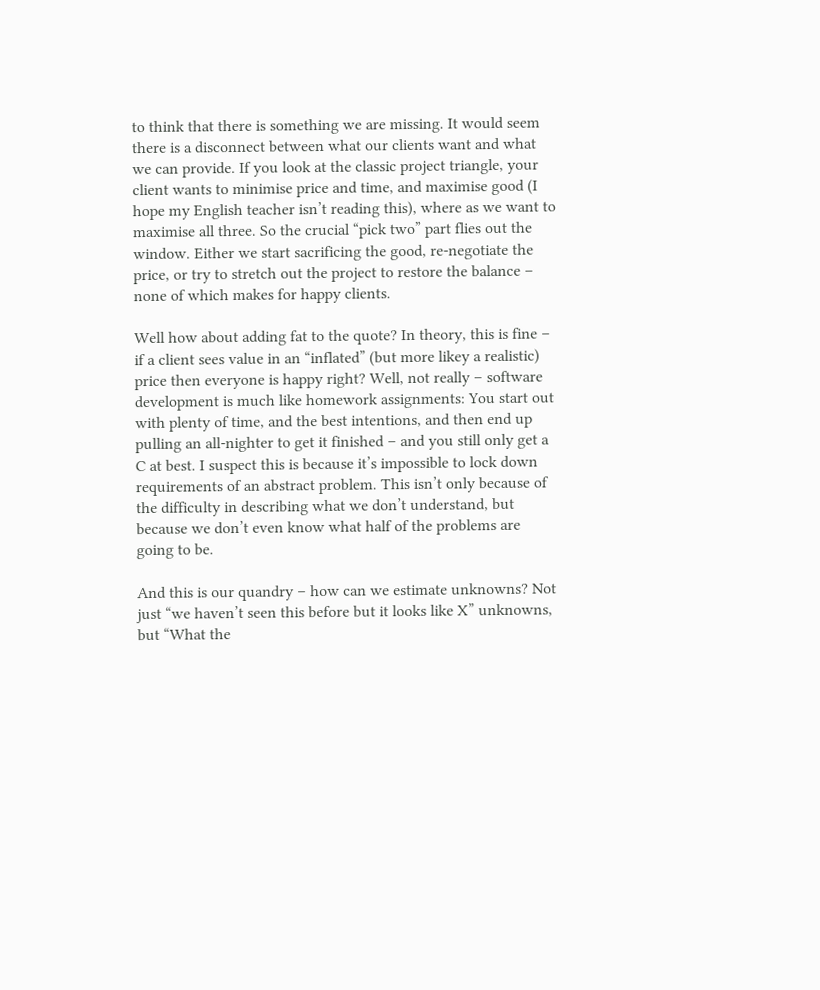to think that there is something we are missing. It would seem there is a disconnect between what our clients want and what we can provide. If you look at the classic project triangle, your client wants to minimise price and time, and maximise good (I hope my English teacher isn’t reading this), where as we want to maximise all three. So the crucial “pick two” part flies out the window. Either we start sacrificing the good, re-negotiate the price, or try to stretch out the project to restore the balance – none of which makes for happy clients.

Well how about adding fat to the quote? In theory, this is fine – if a client sees value in an “inflated” (but more likey a realistic) price then everyone is happy right? Well, not really – software development is much like homework assignments: You start out with plenty of time, and the best intentions, and then end up pulling an all-nighter to get it finished – and you still only get a C at best. I suspect this is because it’s impossible to lock down requirements of an abstract problem. This isn’t only because of the difficulty in describing what we don’t understand, but because we don’t even know what half of the problems are going to be.

And this is our quandry – how can we estimate unknowns? Not just “we haven’t seen this before but it looks like X” unknowns, but “What the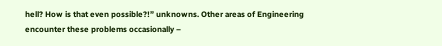hell? How is that even possible?!” unknowns. Other areas of Engineering encounter these problems occasionally –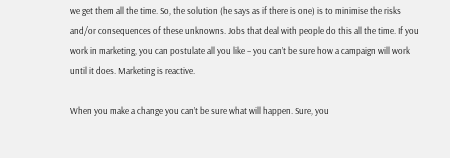we get them all the time. So, the solution (he says as if there is one) is to minimise the risks and/or consequences of these unknowns. Jobs that deal with people do this all the time. If you work in marketing, you can postulate all you like – you can’t be sure how a campaign will work until it does. Marketing is reactive.

When you make a change you can’t be sure what will happen. Sure, you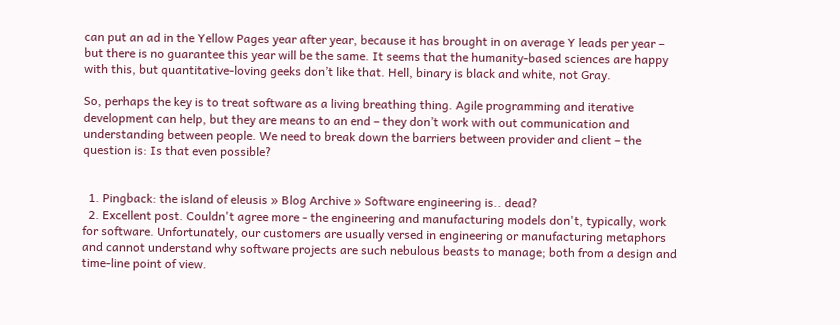can put an ad in the Yellow Pages year after year, because it has brought in on average Y leads per year – but there is no guarantee this year will be the same. It seems that the humanity-based sciences are happy with this, but quantitative-loving geeks don’t like that. Hell, binary is black and white, not Gray.

So, perhaps the key is to treat software as a living breathing thing. Agile programming and iterative development can help, but they are means to an end – they don’t work with out communication and understanding between people. We need to break down the barriers between provider and client – the question is: Is that even possible?


  1. Pingback: the island of eleusis » Blog Archive » Software engineering is.. dead?
  2. Excellent post. Couldn't agree more - the engineering and manufacturing models don't, typically, work for software. Unfortunately, our customers are usually versed in engineering or manufacturing metaphors and cannot understand why software projects are such nebulous beasts to manage; both from a design and time-line point of view.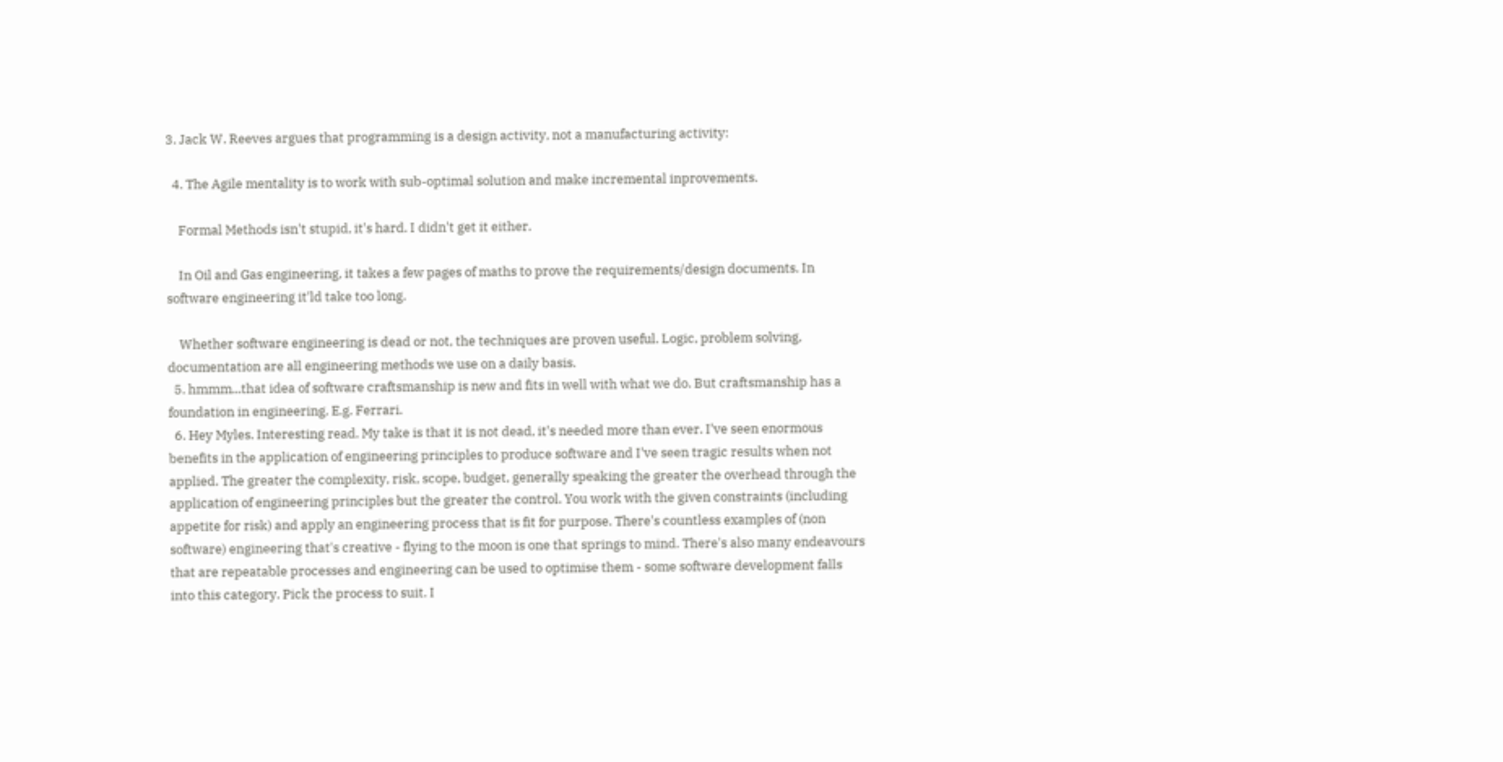3. Jack W. Reeves argues that programming is a design activity, not a manufacturing activity:

  4. The Agile mentality is to work with sub-optimal solution and make incremental inprovements.

    Formal Methods isn't stupid, it's hard. I didn't get it either.

    In Oil and Gas engineering, it takes a few pages of maths to prove the requirements/design documents. In software engineering it'ld take too long.

    Whether software engineering is dead or not, the techniques are proven useful. Logic, problem solving, documentation are all engineering methods we use on a daily basis.
  5. hmmm...that idea of software craftsmanship is new and fits in well with what we do. But craftsmanship has a foundation in engineering. E.g. Ferrari.
  6. Hey Myles. Interesting read. My take is that it is not dead, it's needed more than ever. I've seen enormous benefits in the application of engineering principles to produce software and I've seen tragic results when not applied. The greater the complexity, risk, scope, budget, generally speaking the greater the overhead through the application of engineering principles but the greater the control. You work with the given constraints (including appetite for risk) and apply an engineering process that is fit for purpose. There's countless examples of (non software) engineering that's creative - flying to the moon is one that springs to mind. There's also many endeavours that are repeatable processes and engineering can be used to optimise them - some software development falls into this category. Pick the process to suit. I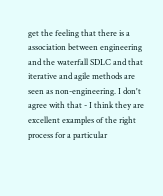get the feeling that there is a association between engineering and the waterfall SDLC and that iterative and agile methods are seen as non-engineering. I don't agree with that - I think they are excellent examples of the right process for a particular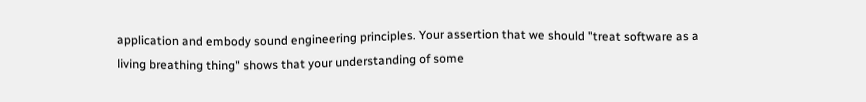application and embody sound engineering principles. Your assertion that we should "treat software as a living breathing thing" shows that your understanding of some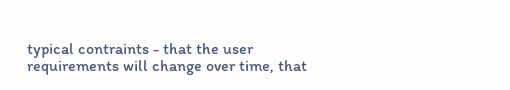typical contraints - that the user requirements will change over time, that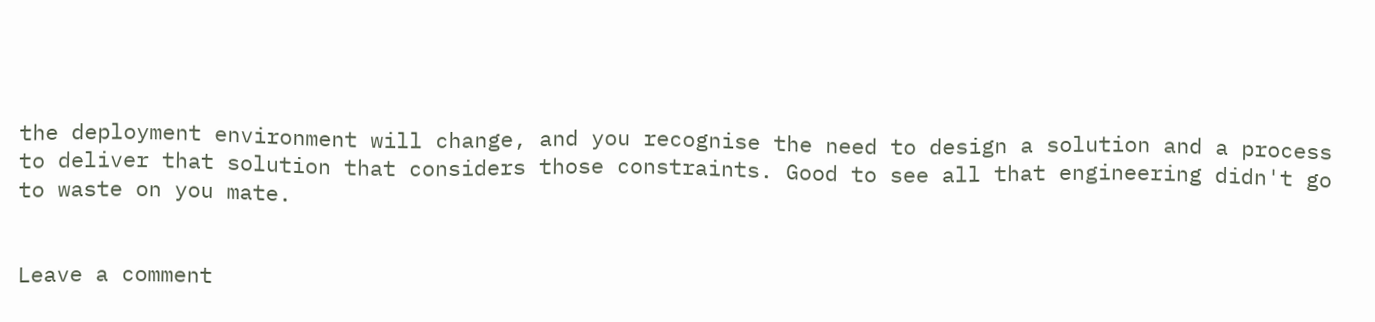the deployment environment will change, and you recognise the need to design a solution and a process to deliver that solution that considers those constraints. Good to see all that engineering didn't go to waste on you mate.


Leave a comment